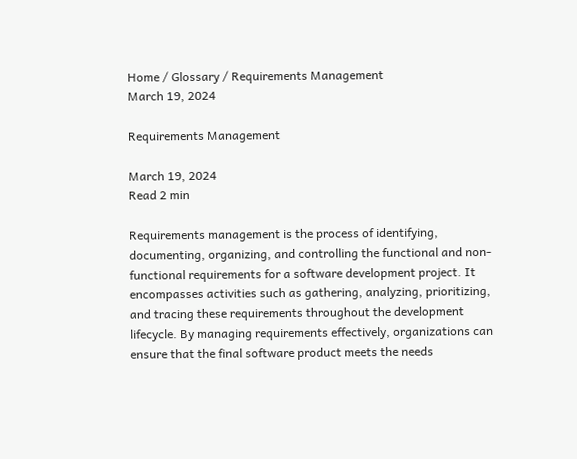Home / Glossary / Requirements Management
March 19, 2024

Requirements Management

March 19, 2024
Read 2 min

Requirements management is the process of identifying, documenting, organizing, and controlling the functional and non-functional requirements for a software development project. It encompasses activities such as gathering, analyzing, prioritizing, and tracing these requirements throughout the development lifecycle. By managing requirements effectively, organizations can ensure that the final software product meets the needs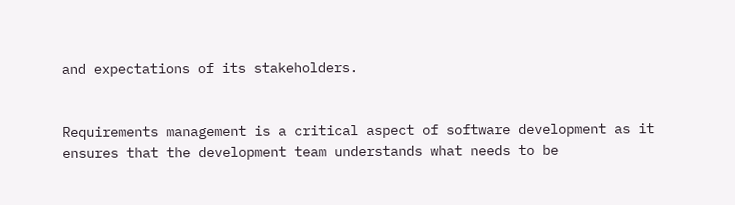and expectations of its stakeholders.


Requirements management is a critical aspect of software development as it ensures that the development team understands what needs to be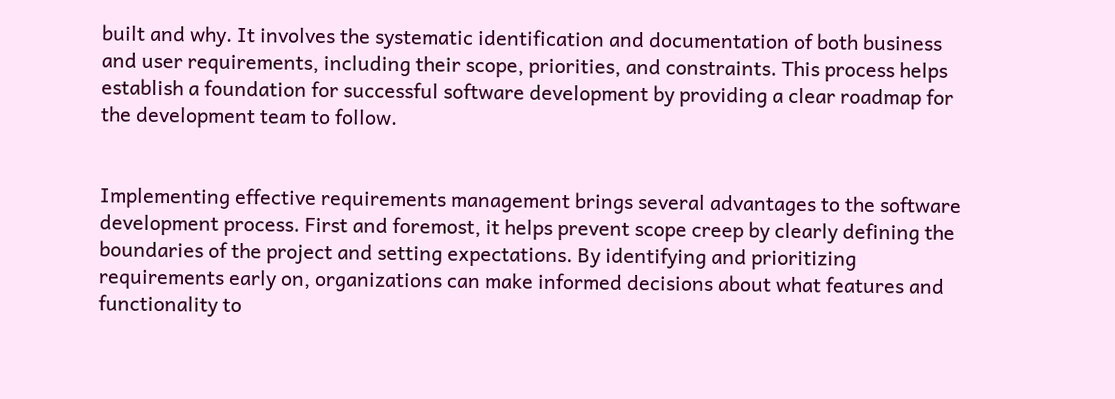built and why. It involves the systematic identification and documentation of both business and user requirements, including their scope, priorities, and constraints. This process helps establish a foundation for successful software development by providing a clear roadmap for the development team to follow.


Implementing effective requirements management brings several advantages to the software development process. First and foremost, it helps prevent scope creep by clearly defining the boundaries of the project and setting expectations. By identifying and prioritizing requirements early on, organizations can make informed decisions about what features and functionality to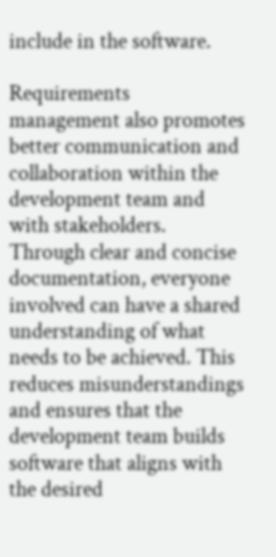include in the software.

Requirements management also promotes better communication and collaboration within the development team and with stakeholders. Through clear and concise documentation, everyone involved can have a shared understanding of what needs to be achieved. This reduces misunderstandings and ensures that the development team builds software that aligns with the desired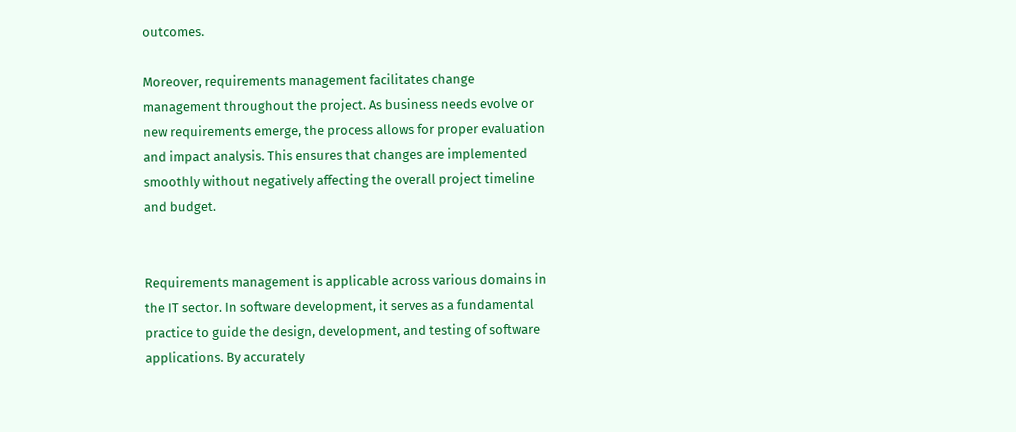outcomes.

Moreover, requirements management facilitates change management throughout the project. As business needs evolve or new requirements emerge, the process allows for proper evaluation and impact analysis. This ensures that changes are implemented smoothly without negatively affecting the overall project timeline and budget.


Requirements management is applicable across various domains in the IT sector. In software development, it serves as a fundamental practice to guide the design, development, and testing of software applications. By accurately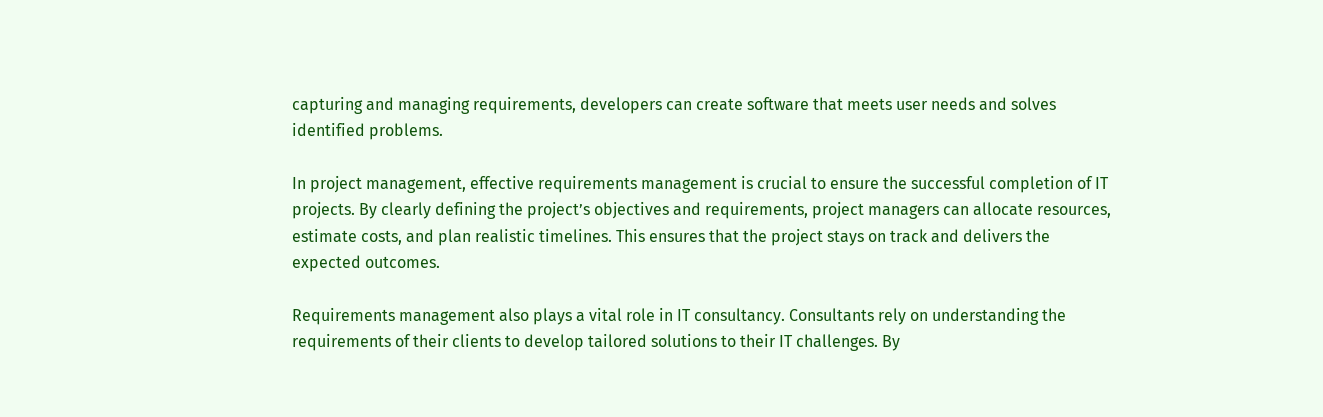capturing and managing requirements, developers can create software that meets user needs and solves identified problems.

In project management, effective requirements management is crucial to ensure the successful completion of IT projects. By clearly defining the project’s objectives and requirements, project managers can allocate resources, estimate costs, and plan realistic timelines. This ensures that the project stays on track and delivers the expected outcomes.

Requirements management also plays a vital role in IT consultancy. Consultants rely on understanding the requirements of their clients to develop tailored solutions to their IT challenges. By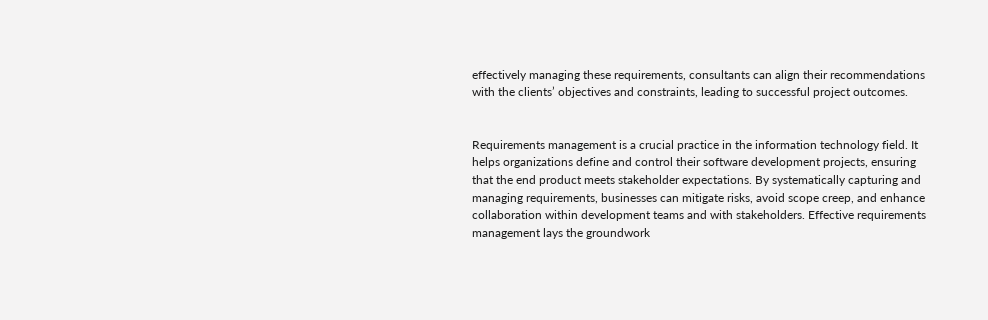effectively managing these requirements, consultants can align their recommendations with the clients’ objectives and constraints, leading to successful project outcomes.


Requirements management is a crucial practice in the information technology field. It helps organizations define and control their software development projects, ensuring that the end product meets stakeholder expectations. By systematically capturing and managing requirements, businesses can mitigate risks, avoid scope creep, and enhance collaboration within development teams and with stakeholders. Effective requirements management lays the groundwork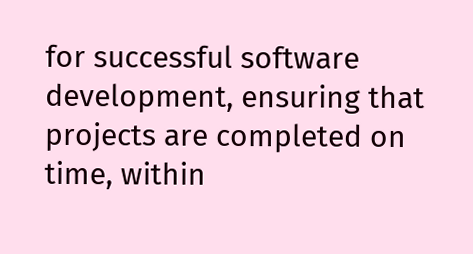for successful software development, ensuring that projects are completed on time, within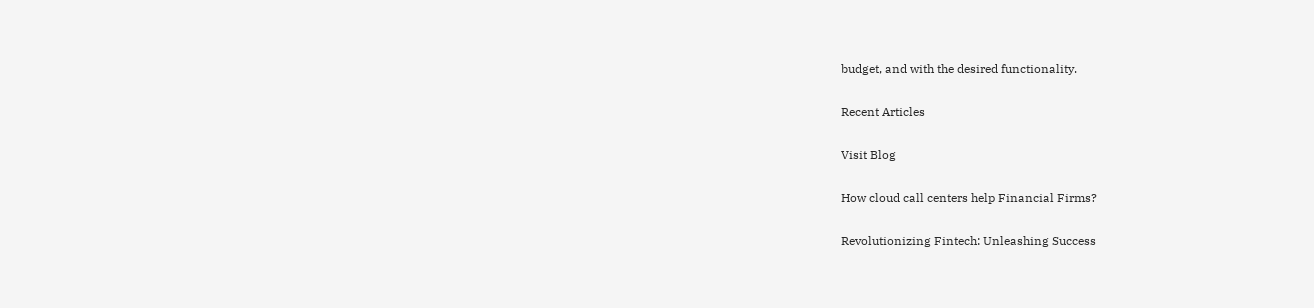budget, and with the desired functionality.

Recent Articles

Visit Blog

How cloud call centers help Financial Firms?

Revolutionizing Fintech: Unleashing Success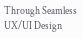Through Seamless UX/UI Design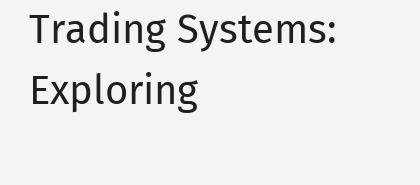Trading Systems: Exploring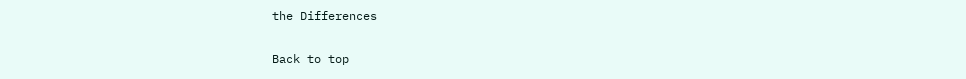the Differences

Back to top